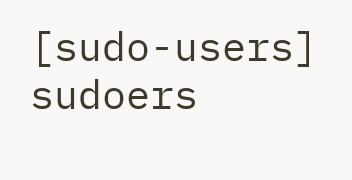[sudo-users] sudoers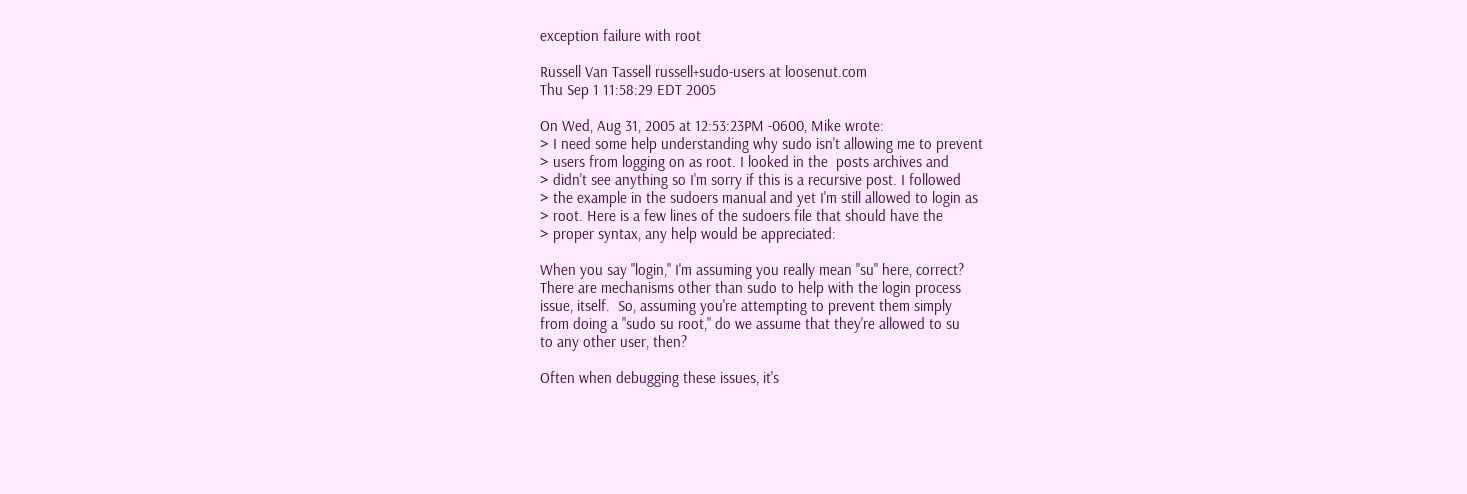exception failure with root

Russell Van Tassell russell+sudo-users at loosenut.com
Thu Sep 1 11:58:29 EDT 2005

On Wed, Aug 31, 2005 at 12:53:23PM -0600, Mike wrote:
> I need some help understanding why sudo isn't allowing me to prevent
> users from logging on as root. I looked in the  posts archives and
> didn't see anything so I'm sorry if this is a recursive post. I followed
> the example in the sudoers manual and yet I'm still allowed to login as
> root. Here is a few lines of the sudoers file that should have the
> proper syntax, any help would be appreciated:

When you say "login," I'm assuming you really mean "su" here, correct?
There are mechanisms other than sudo to help with the login process
issue, itself.  So, assuming you're attempting to prevent them simply
from doing a "sudo su root," do we assume that they're allowed to su
to any other user, then?

Often when debugging these issues, it's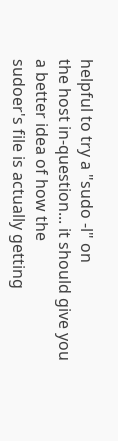helpful to try a "sudo -l" on
the host in-question... it should give you a better idea of how the
sudoer's file is actually getting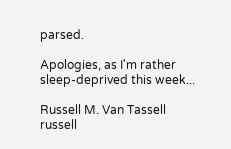parsed.

Apologies, as I'm rather sleep-deprived this week...

Russell M. Van Tassell
russell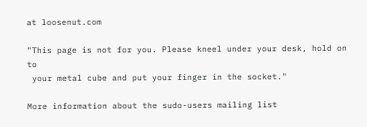at loosenut.com

"This page is not for you. Please kneel under your desk, hold on to
 your metal cube and put your finger in the socket."

More information about the sudo-users mailing list